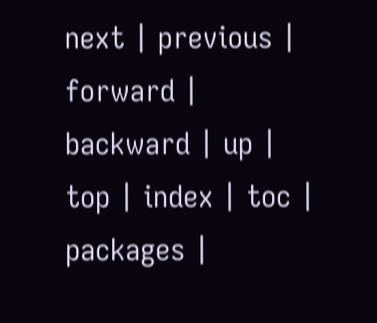next | previous | forward | backward | up | top | index | toc | packages |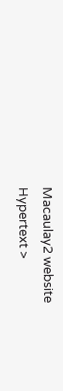Macaulay2 website
Hypertext >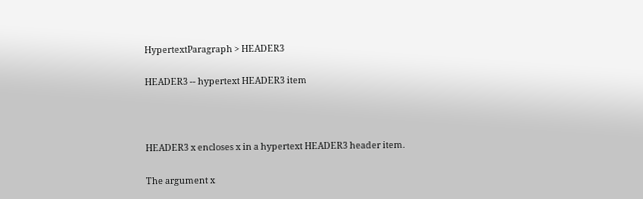HypertextParagraph > HEADER3

HEADER3 -- hypertext HEADER3 item



HEADER3 x encloses x in a hypertext HEADER3 header item.

The argument x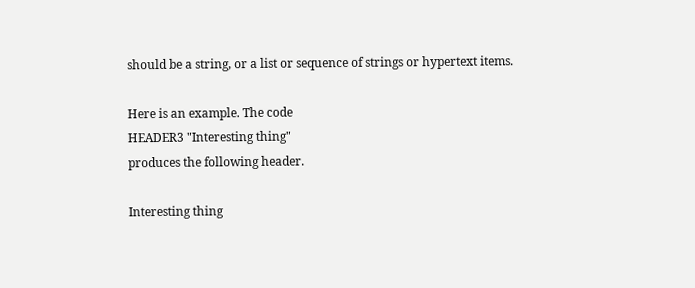should be a string, or a list or sequence of strings or hypertext items.

Here is an example. The code
HEADER3 "Interesting thing"
produces the following header.

Interesting thing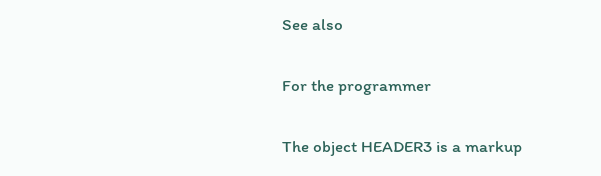See also

For the programmer

The object HEADER3 is a markup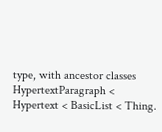type, with ancestor classes HypertextParagraph < Hypertext < BasicList < Thing.